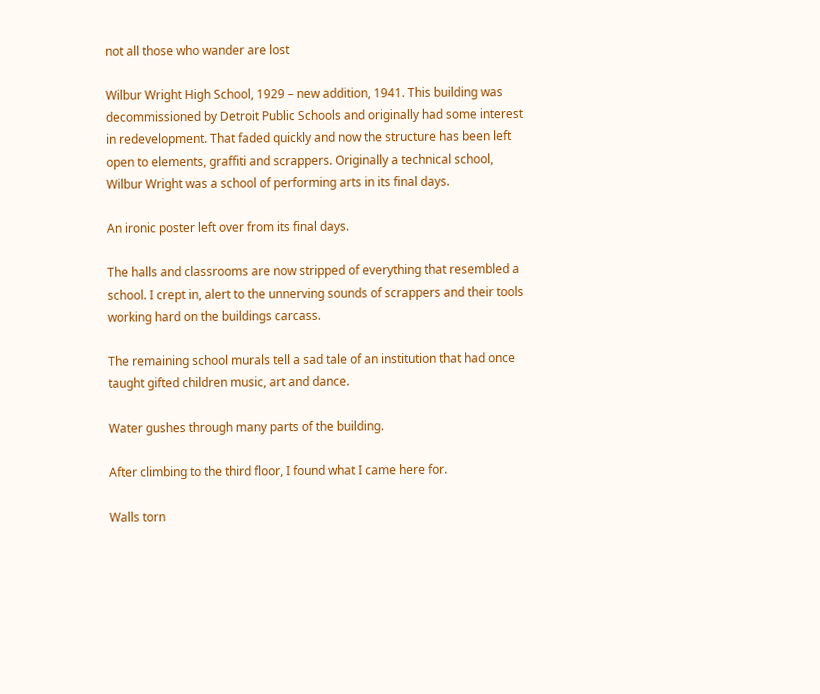not all those who wander are lost

Wilbur Wright High School, 1929 – new addition, 1941. This building was decommissioned by Detroit Public Schools and originally had some interest in redevelopment. That faded quickly and now the structure has been left open to elements, graffiti and scrappers. Originally a technical school, Wilbur Wright was a school of performing arts in its final days.

An ironic poster left over from its final days.

The halls and classrooms are now stripped of everything that resembled a school. I crept in, alert to the unnerving sounds of scrappers and their tools working hard on the buildings carcass.

The remaining school murals tell a sad tale of an institution that had once taught gifted children music, art and dance.

Water gushes through many parts of the building.

After climbing to the third floor, I found what I came here for.

Walls torn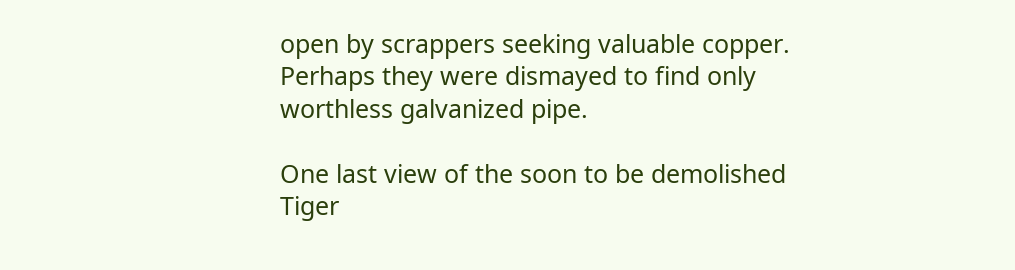open by scrappers seeking valuable copper. Perhaps they were dismayed to find only worthless galvanized pipe.

One last view of the soon to be demolished Tiger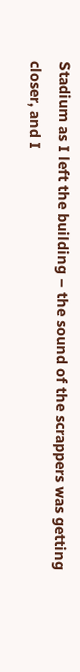Stadium as I left the building – the sound of the scrappers was getting closer, and I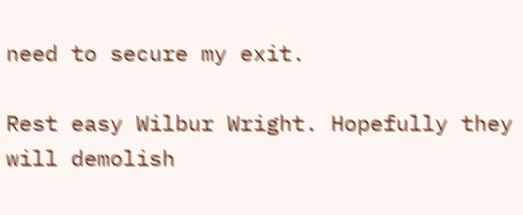need to secure my exit.

Rest easy Wilbur Wright. Hopefully they will demolish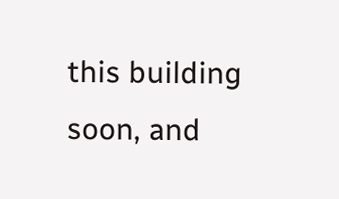this building soon, and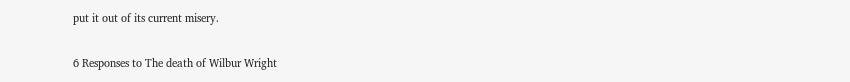put it out of its current misery.

6 Responses to The death of Wilbur Wright